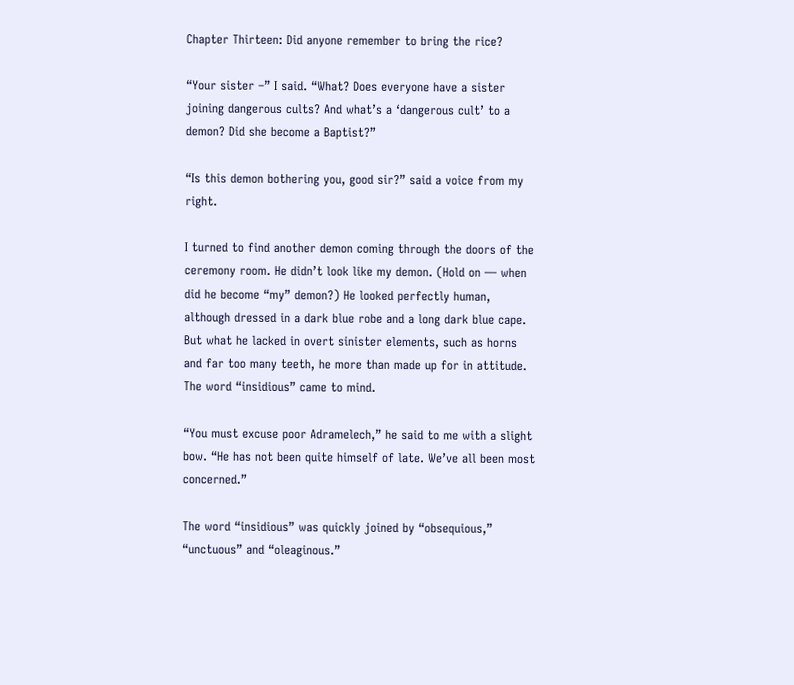Chapter Thirteen: Did anyone remember to bring the rice?

“Your sister –” I said. “What? Does everyone have a sister joining dangerous cults? And what’s a ‘dangerous cult’ to a demon? Did she become a Baptist?”

“Is this demon bothering you, good sir?” said a voice from my right.

I turned to find another demon coming through the doors of the ceremony room. He didn’t look like my demon. (Hold on — when did he become “my” demon?) He looked perfectly human, although dressed in a dark blue robe and a long dark blue cape. But what he lacked in overt sinister elements, such as horns and far too many teeth, he more than made up for in attitude. The word “insidious” came to mind.

“You must excuse poor Adramelech,” he said to me with a slight bow. “He has not been quite himself of late. We’ve all been most concerned.”

The word “insidious” was quickly joined by “obsequious,” “unctuous” and “oleaginous.”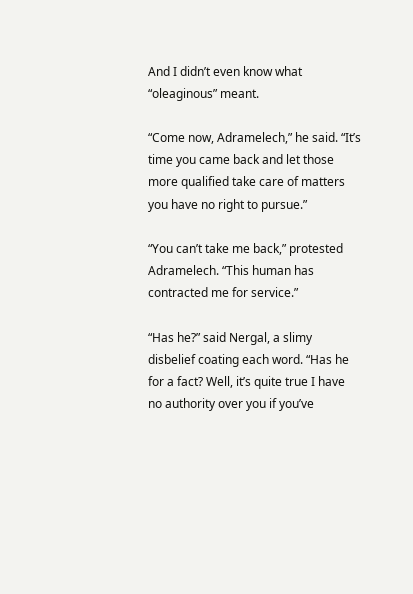And I didn’t even know what “oleaginous” meant.

“Come now, Adramelech,” he said. “It’s time you came back and let those more qualified take care of matters you have no right to pursue.”

“You can’t take me back,” protested Adramelech. “This human has contracted me for service.”

“Has he?” said Nergal, a slimy disbelief coating each word. “Has he for a fact? Well, it’s quite true I have no authority over you if you’ve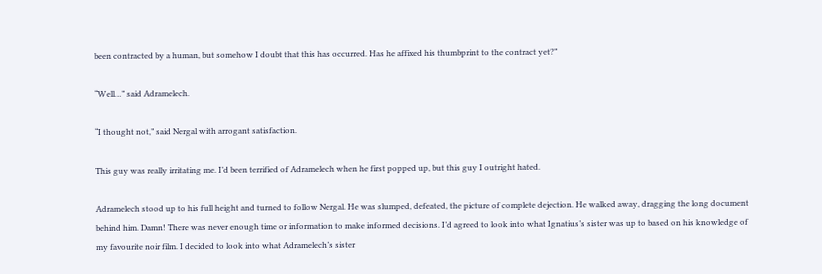been contracted by a human, but somehow I doubt that this has occurred. Has he affixed his thumbprint to the contract yet?”

“Well…” said Adramelech.

“I thought not,” said Nergal with arrogant satisfaction.

This guy was really irritating me. I’d been terrified of Adramelech when he first popped up, but this guy I outright hated.

Adramelech stood up to his full height and turned to follow Nergal. He was slumped, defeated, the picture of complete dejection. He walked away, dragging the long document behind him. Damn! There was never enough time or information to make informed decisions. I’d agreed to look into what Ignatius’s sister was up to based on his knowledge of my favourite noir film. I decided to look into what Adramelech’s sister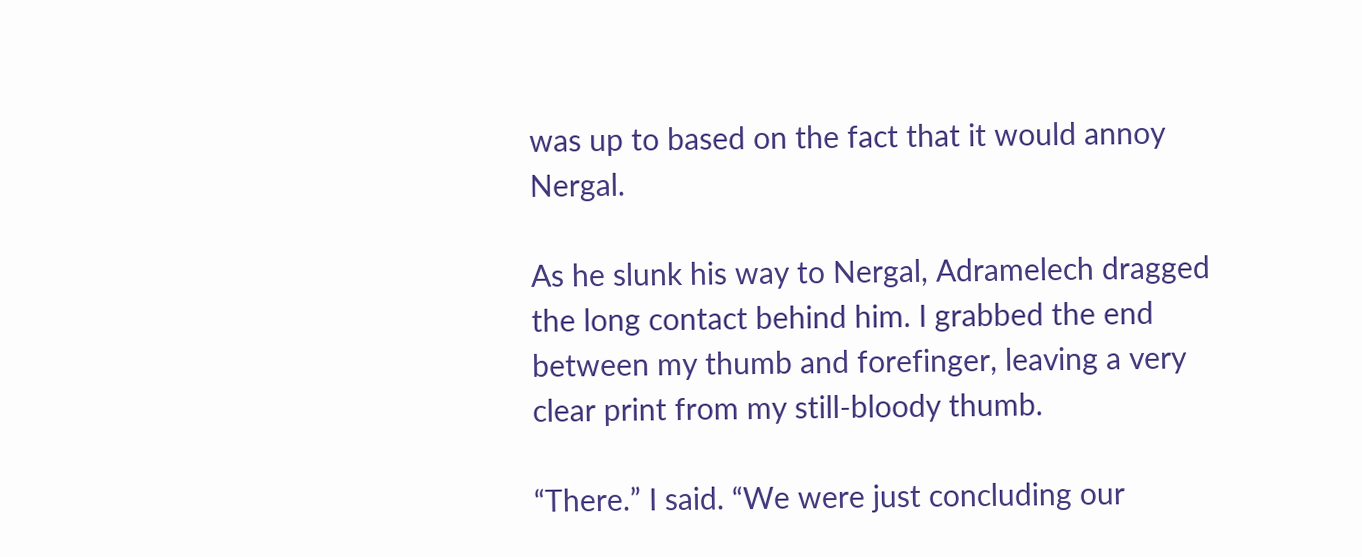was up to based on the fact that it would annoy Nergal.

As he slunk his way to Nergal, Adramelech dragged the long contact behind him. I grabbed the end between my thumb and forefinger, leaving a very clear print from my still-bloody thumb.

“There.” I said. “We were just concluding our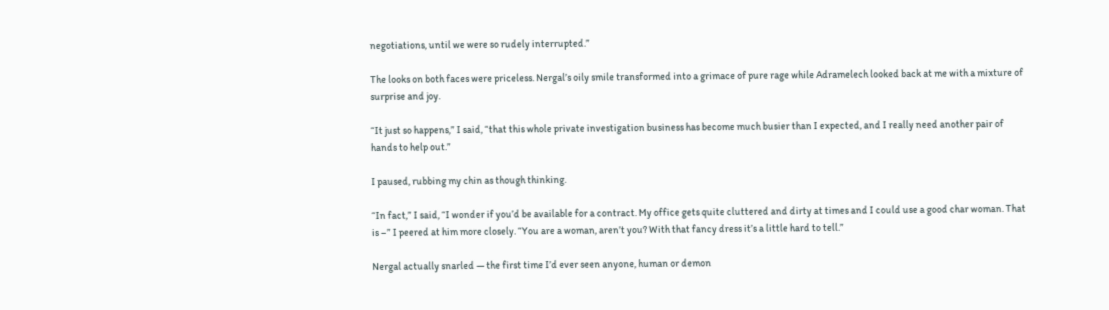negotiations, until we were so rudely interrupted.”

The looks on both faces were priceless. Nergal’s oily smile transformed into a grimace of pure rage while Adramelech looked back at me with a mixture of surprise and joy.

“It just so happens,” I said, “that this whole private investigation business has become much busier than I expected, and I really need another pair of hands to help out.”

I paused, rubbing my chin as though thinking.

“In fact,” I said, “I wonder if you’d be available for a contract. My office gets quite cluttered and dirty at times and I could use a good char woman. That is –” I peered at him more closely. “You are a woman, aren’t you? With that fancy dress it’s a little hard to tell.”

Nergal actually snarled — the first time I’d ever seen anyone, human or demon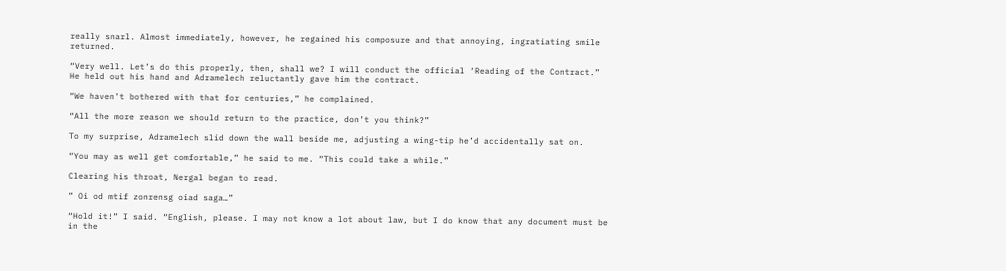really snarl. Almost immediately, however, he regained his composure and that annoying, ingratiating smile returned.

“Very well. Let’s do this properly, then, shall we? I will conduct the official ‘Reading of the Contract.” He held out his hand and Adramelech reluctantly gave him the contract.

“We haven’t bothered with that for centuries,” he complained.

“All the more reason we should return to the practice, don’t you think?”

To my surprise, Adramelech slid down the wall beside me, adjusting a wing-tip he’d accidentally sat on.

“You may as well get comfortable,” he said to me. “This could take a while.”

Clearing his throat, Nergal began to read.

” Oi od mtif zonrensg oiad saga…”

“Hold it!” I said. “English, please. I may not know a lot about law, but I do know that any document must be in the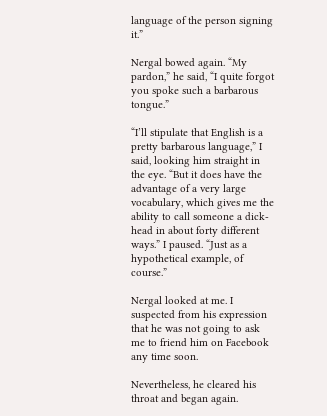language of the person signing it.”

Nergal bowed again. “My pardon,” he said, “I quite forgot you spoke such a barbarous tongue.”

“I’ll stipulate that English is a pretty barbarous language,” I said, looking him straight in the eye. “But it does have the advantage of a very large vocabulary, which gives me the ability to call someone a dick-head in about forty different ways.” I paused. “Just as a hypothetical example, of course.”

Nergal looked at me. I suspected from his expression that he was not going to ask me to friend him on Facebook any time soon.

Nevertheless, he cleared his throat and began again.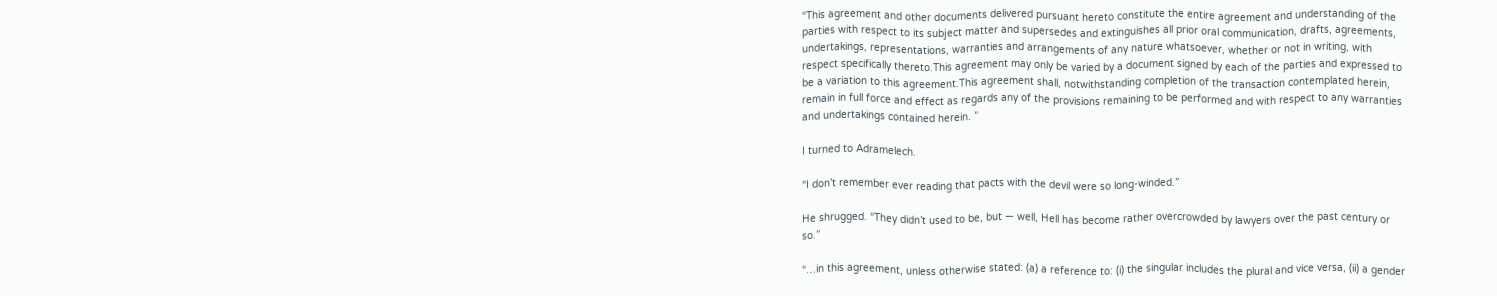“This agreement and other documents delivered pursuant hereto constitute the entire agreement and understanding of the parties with respect to its subject matter and supersedes and extinguishes all prior oral communication, drafts, agreements, undertakings, representations, warranties and arrangements of any nature whatsoever, whether or not in writing, with respect specifically thereto.This agreement may only be varied by a document signed by each of the parties and expressed to be a variation to this agreement.This agreement shall, notwithstanding completion of the transaction contemplated herein, remain in full force and effect as regards any of the provisions remaining to be performed and with respect to any warranties and undertakings contained herein. ”

I turned to Adramelech.

“I don’t remember ever reading that pacts with the devil were so long-winded.”

He shrugged. “They didn’t used to be, but — well, Hell has become rather overcrowded by lawyers over the past century or so.”

“…in this agreement, unless otherwise stated: (a) a reference to: (i) the singular includes the plural and vice versa, (ii) a gender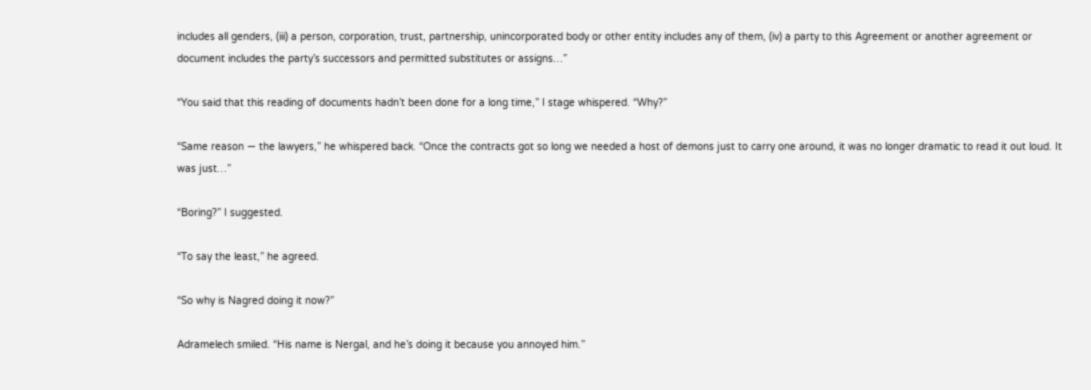includes all genders, (iii) a person, corporation, trust, partnership, unincorporated body or other entity includes any of them, (iv) a party to this Agreement or another agreement or document includes the party’s successors and permitted substitutes or assigns…”

“You said that this reading of documents hadn’t been done for a long time,” I stage whispered. “Why?”

“Same reason — the lawyers,” he whispered back. “Once the contracts got so long we needed a host of demons just to carry one around, it was no longer dramatic to read it out loud. It was just…”

“Boring?” I suggested.

“To say the least,” he agreed.

“So why is Nagred doing it now?”

Adramelech smiled. “His name is Nergal, and he’s doing it because you annoyed him.”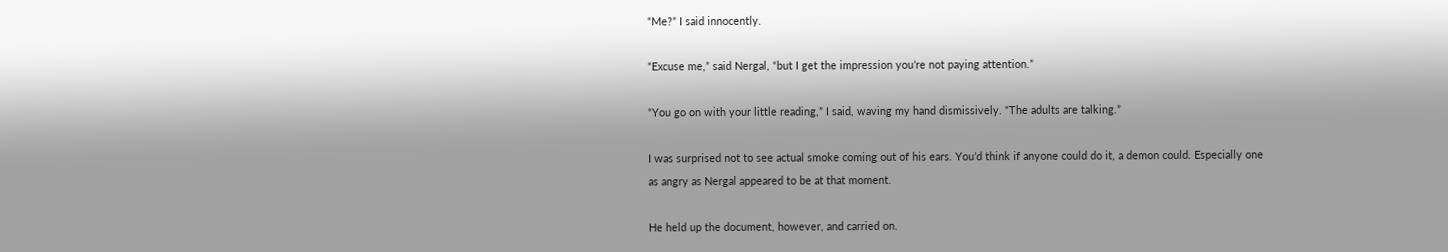“Me?” I said innocently.

“Excuse me,” said Nergal, “but I get the impression you’re not paying attention.”

“You go on with your little reading,” I said, waving my hand dismissively. “The adults are talking.”

I was surprised not to see actual smoke coming out of his ears. You’d think if anyone could do it, a demon could. Especially one as angry as Nergal appeared to be at that moment.

He held up the document, however, and carried on.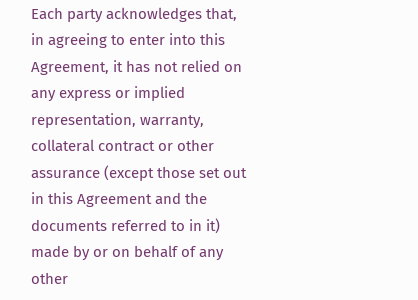Each party acknowledges that, in agreeing to enter into this Agreement, it has not relied on any express or implied representation, warranty, collateral contract or other assurance (except those set out in this Agreement and the documents referred to in it) made by or on behalf of any other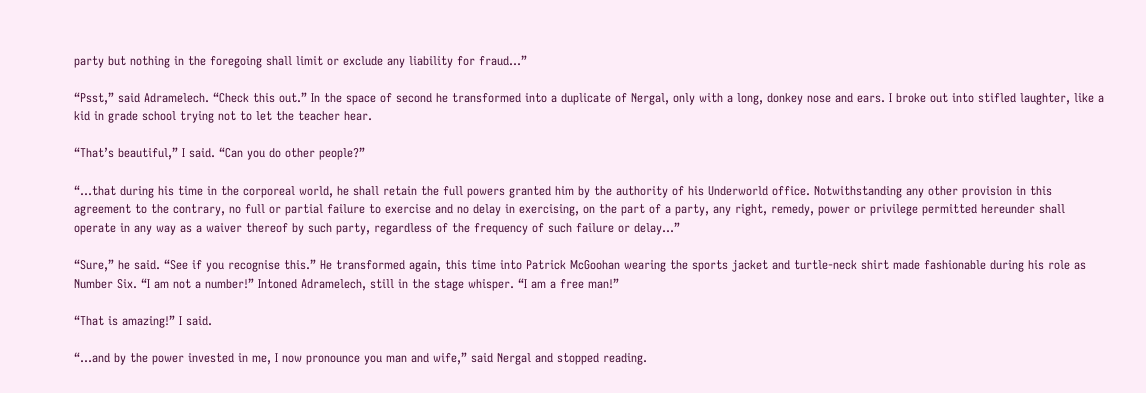party but nothing in the foregoing shall limit or exclude any liability for fraud…”

“Psst,” said Adramelech. “Check this out.” In the space of second he transformed into a duplicate of Nergal, only with a long, donkey nose and ears. I broke out into stifled laughter, like a kid in grade school trying not to let the teacher hear.

“That’s beautiful,” I said. “Can you do other people?”

“…that during his time in the corporeal world, he shall retain the full powers granted him by the authority of his Underworld office. Notwithstanding any other provision in this agreement to the contrary, no full or partial failure to exercise and no delay in exercising, on the part of a party, any right, remedy, power or privilege permitted hereunder shall operate in any way as a waiver thereof by such party, regardless of the frequency of such failure or delay…”

“Sure,” he said. “See if you recognise this.” He transformed again, this time into Patrick McGoohan wearing the sports jacket and turtle-neck shirt made fashionable during his role as Number Six. “I am not a number!” Intoned Adramelech, still in the stage whisper. “I am a free man!”

“That is amazing!” I said.

“…and by the power invested in me, I now pronounce you man and wife,” said Nergal and stopped reading.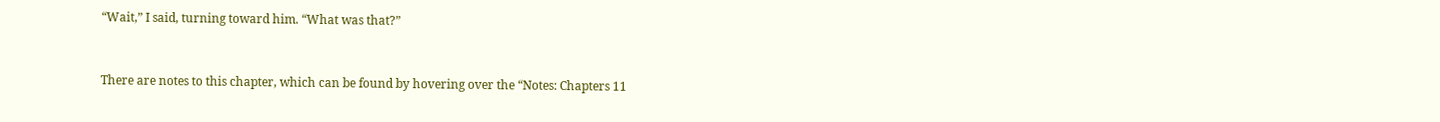“Wait,” I said, turning toward him. “What was that?”


There are notes to this chapter, which can be found by hovering over the “Notes: Chapters 11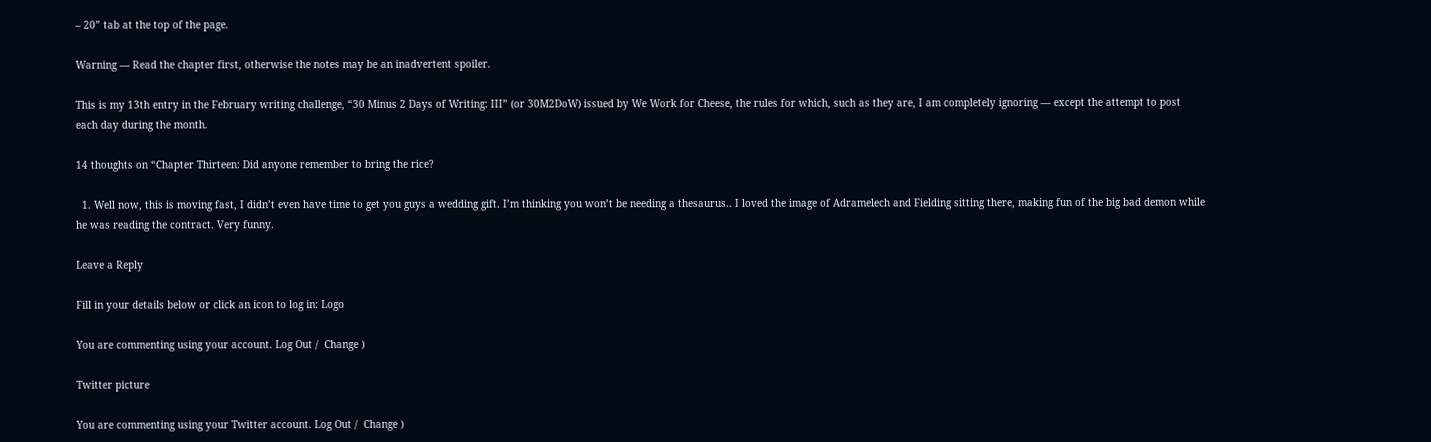– 20” tab at the top of the page.

Warning — Read the chapter first, otherwise the notes may be an inadvertent spoiler.

This is my 13th entry in the February writing challenge, “30 Minus 2 Days of Writing: III” (or 30M2DoW) issued by We Work for Cheese, the rules for which, such as they are, I am completely ignoring — except the attempt to post each day during the month.

14 thoughts on “Chapter Thirteen: Did anyone remember to bring the rice?

  1. Well now, this is moving fast, I didn’t even have time to get you guys a wedding gift. I’m thinking you won’t be needing a thesaurus.. I loved the image of Adramelech and Fielding sitting there, making fun of the big bad demon while he was reading the contract. Very funny.

Leave a Reply

Fill in your details below or click an icon to log in: Logo

You are commenting using your account. Log Out /  Change )

Twitter picture

You are commenting using your Twitter account. Log Out /  Change )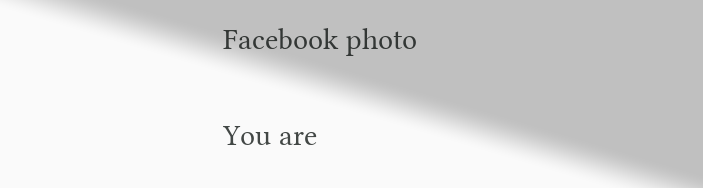Facebook photo

You are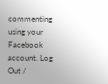commenting using your Facebook account. Log Out /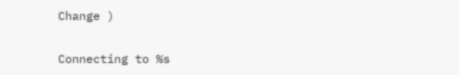Change )

Connecting to %s